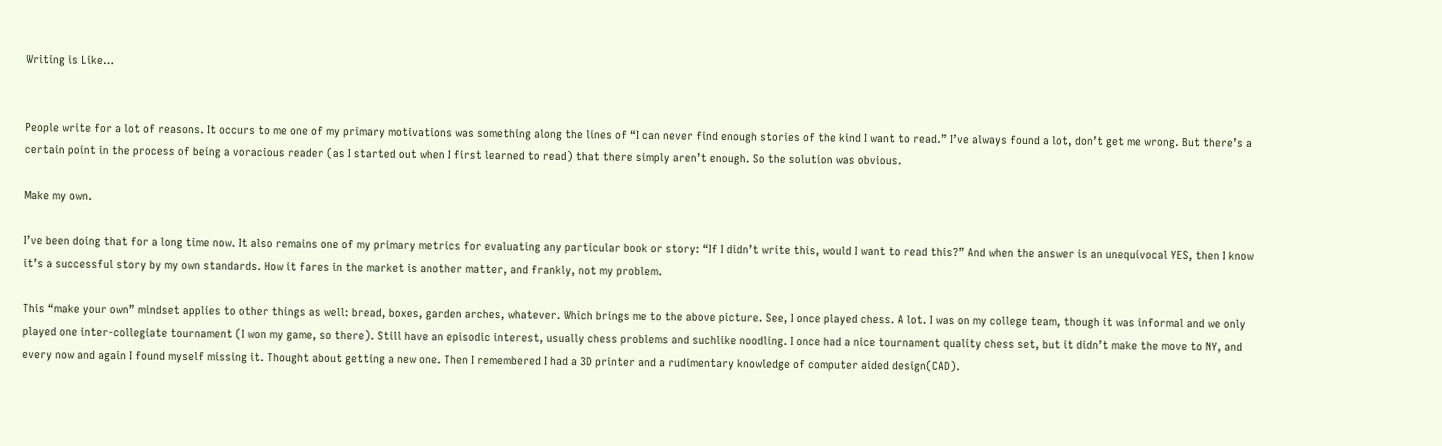Writing is Like…


People write for a lot of reasons. It occurs to me one of my primary motivations was something along the lines of “I can never find enough stories of the kind I want to read.” I’ve always found a lot, don’t get me wrong. But there’s a certain point in the process of being a voracious reader (as I started out when I first learned to read) that there simply aren’t enough. So the solution was obvious.

Make my own.

I’ve been doing that for a long time now. It also remains one of my primary metrics for evaluating any particular book or story: “If I didn’t write this, would I want to read this?” And when the answer is an unequivocal YES, then I know it’s a successful story by my own standards. How it fares in the market is another matter, and frankly, not my problem.

This “make your own” mindset applies to other things as well: bread, boxes, garden arches, whatever. Which brings me to the above picture. See, I once played chess. A lot. I was on my college team, though it was informal and we only played one inter-collegiate tournament (I won my game, so there). Still have an episodic interest, usually chess problems and suchlike noodling. I once had a nice tournament quality chess set, but it didn’t make the move to NY, and every now and again I found myself missing it. Thought about getting a new one. Then I remembered I had a 3D printer and a rudimentary knowledge of computer aided design(CAD).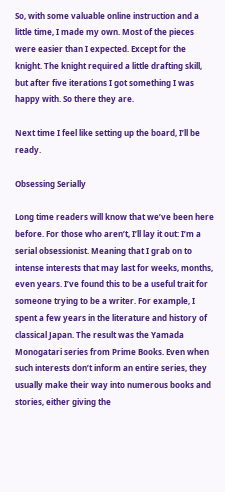So, with some valuable online instruction and a little time, I made my own. Most of the pieces were easier than I expected. Except for the knight. The knight required a little drafting skill, but after five iterations I got something I was happy with. So there they are.

Next time I feel like setting up the board, I’ll be ready.

Obsessing Serially

Long time readers will know that we’ve been here before. For those who aren’t, I’ll lay it out: I’m a serial obsessionist. Meaning that I grab on to intense interests that may last for weeks, months, even years. I’ve found this to be a useful trait for someone trying to be a writer. For example, I spent a few years in the literature and history of classical Japan. The result was the Yamada Monogatari series from Prime Books. Even when such interests don’t inform an entire series, they usually make their way into numerous books and stories, either giving the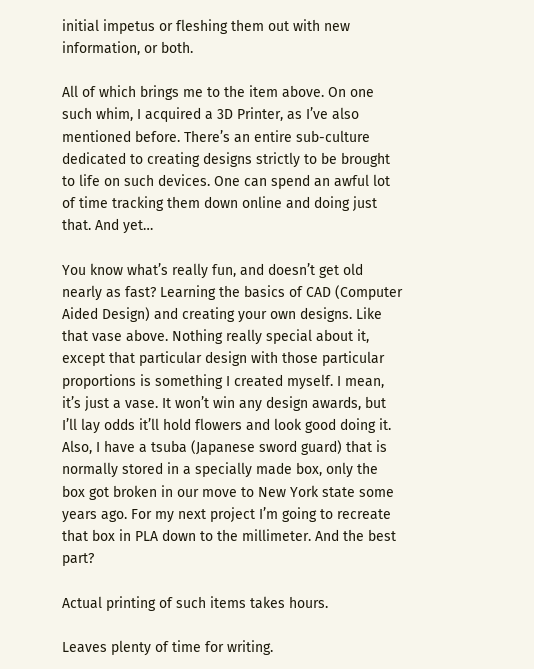initial impetus or fleshing them out with new information, or both.

All of which brings me to the item above. On one such whim, I acquired a 3D Printer, as I’ve also mentioned before. There’s an entire sub-culture dedicated to creating designs strictly to be brought to life on such devices. One can spend an awful lot of time tracking them down online and doing just that. And yet…

You know what’s really fun, and doesn’t get old nearly as fast? Learning the basics of CAD (Computer Aided Design) and creating your own designs. Like that vase above. Nothing really special about it, except that particular design with those particular proportions is something I created myself. I mean, it’s just a vase. It won’t win any design awards, but I’ll lay odds it’ll hold flowers and look good doing it. Also, I have a tsuba (Japanese sword guard) that is normally stored in a specially made box, only the box got broken in our move to New York state some years ago. For my next project I’m going to recreate that box in PLA down to the millimeter. And the best part?

Actual printing of such items takes hours.

Leaves plenty of time for writing.